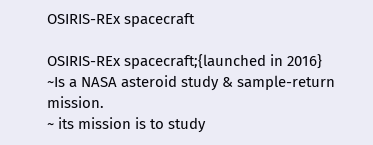OSIRIS-REx spacecraft

OSIRIS-REx spacecraft;{launched in 2016}
~Is a NASA asteroid study & sample-return mission.
~ its mission is to study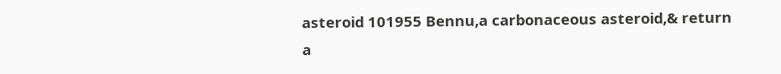asteroid 101955 Bennu,a carbonaceous asteroid,& return a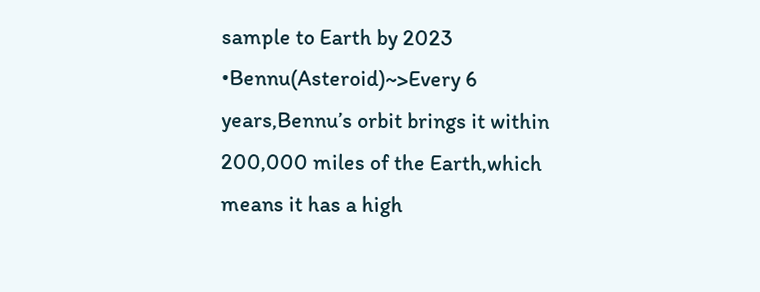sample to Earth by 2023
•Bennu(Asteroid)~>Every 6 years,Bennu’s orbit brings it within 200,000 miles of the Earth,which means it has a high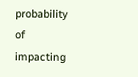probability of impacting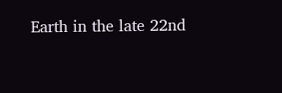Earth in the late 22nd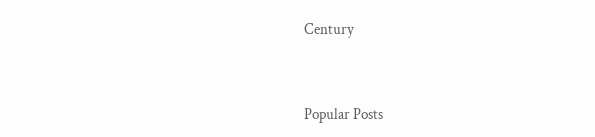Century


Popular Posts